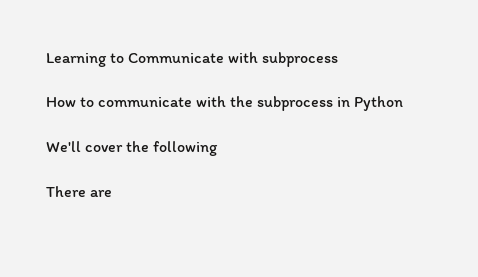Learning to Communicate with subprocess

How to communicate with the subprocess in Python

We'll cover the following

There are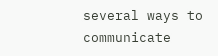several ways to communicate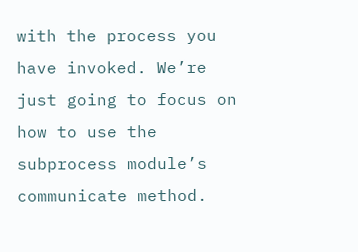with the process you have invoked. We’re just going to focus on how to use the subprocess module’s communicate method.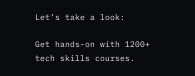Let’s take a look:

Get hands-on with 1200+ tech skills courses.